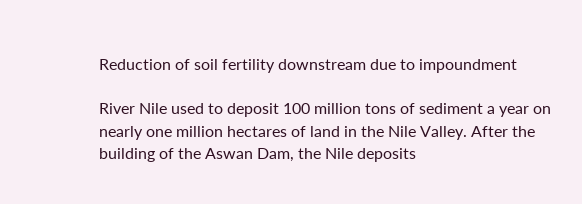Reduction of soil fertility downstream due to impoundment

River Nile used to deposit 100 million tons of sediment a year on nearly one million hectares of land in the Nile Valley. After the building of the Aswan Dam, the Nile deposits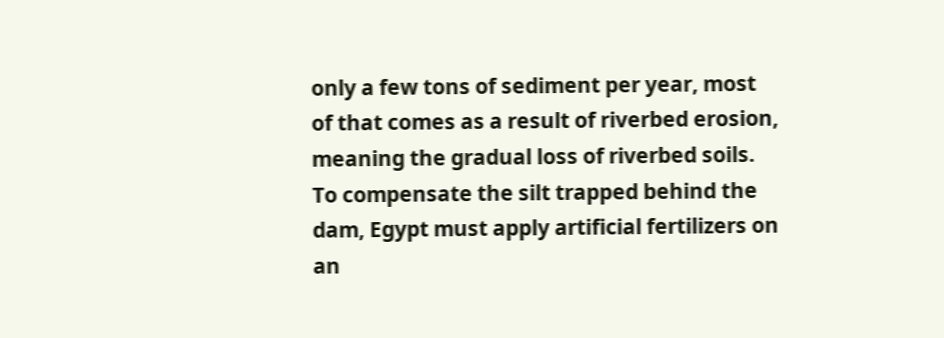only a few tons of sediment per year, most of that comes as a result of riverbed erosion, meaning the gradual loss of riverbed soils. To compensate the silt trapped behind the dam, Egypt must apply artificial fertilizers on an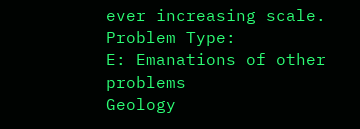ever increasing scale.
Problem Type:
E: Emanations of other problems
Geology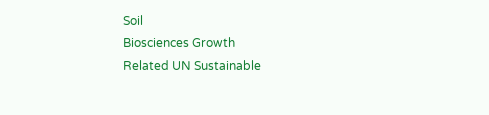Soil
Biosciences Growth
Related UN Sustainable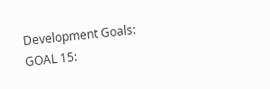Development Goals:
GOAL 15: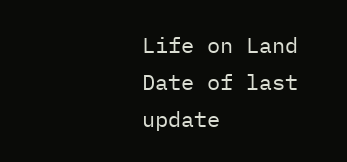Life on Land
Date of last update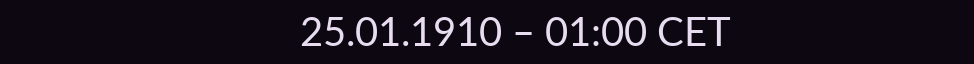25.01.1910 – 01:00 CET